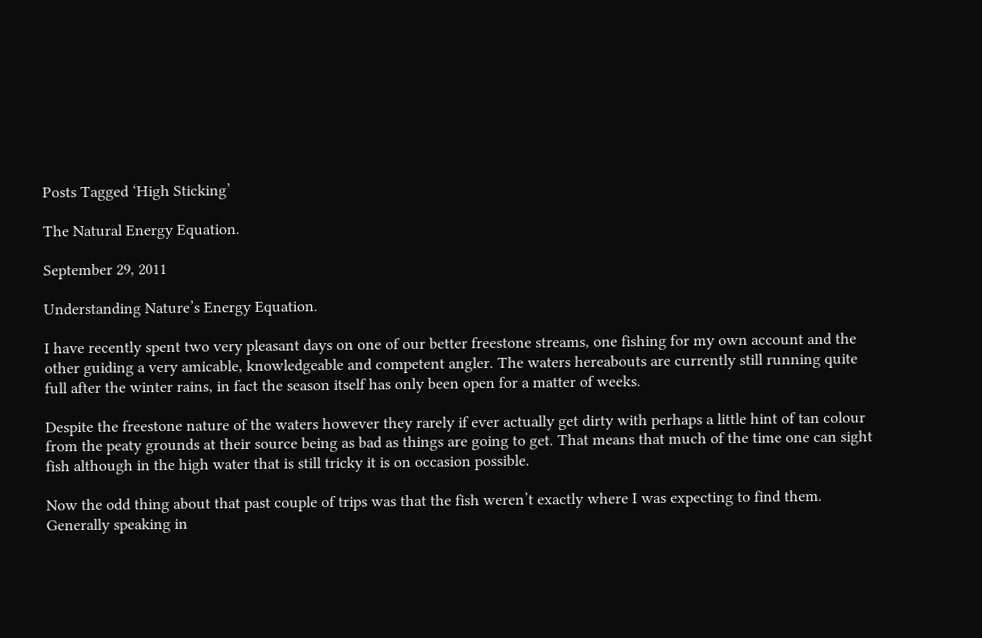Posts Tagged ‘High Sticking’

The Natural Energy Equation.

September 29, 2011

Understanding Nature’s Energy Equation.

I have recently spent two very pleasant days on one of our better freestone streams, one fishing for my own account and the other guiding a very amicable, knowledgeable and competent angler. The waters hereabouts are currently still running quite full after the winter rains, in fact the season itself has only been open for a matter of weeks.

Despite the freestone nature of the waters however they rarely if ever actually get dirty with perhaps a little hint of tan colour from the peaty grounds at their source being as bad as things are going to get. That means that much of the time one can sight fish although in the high water that is still tricky it is on occasion possible.

Now the odd thing about that past couple of trips was that the fish weren’t exactly where I was expecting to find them. Generally speaking in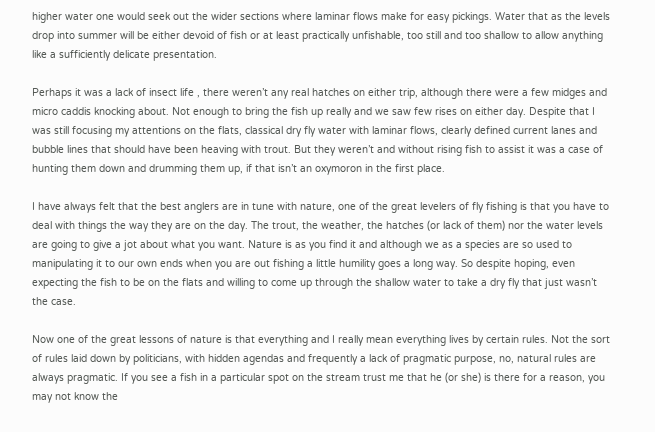higher water one would seek out the wider sections where laminar flows make for easy pickings. Water that as the levels drop into summer will be either devoid of fish or at least practically unfishable, too still and too shallow to allow anything like a sufficiently delicate presentation.

Perhaps it was a lack of insect life , there weren’t any real hatches on either trip, although there were a few midges and micro caddis knocking about. Not enough to bring the fish up really and we saw few rises on either day. Despite that I was still focusing my attentions on the flats, classical dry fly water with laminar flows, clearly defined current lanes and bubble lines that should have been heaving with trout. But they weren’t and without rising fish to assist it was a case of hunting them down and drumming them up, if that isn’t an oxymoron in the first place.

I have always felt that the best anglers are in tune with nature, one of the great levelers of fly fishing is that you have to deal with things the way they are on the day. The trout, the weather, the hatches (or lack of them) nor the water levels are going to give a jot about what you want. Nature is as you find it and although we as a species are so used to manipulating it to our own ends when you are out fishing a little humility goes a long way. So despite hoping, even expecting the fish to be on the flats and willing to come up through the shallow water to take a dry fly that just wasn’t the case.

Now one of the great lessons of nature is that everything and I really mean everything lives by certain rules. Not the sort of rules laid down by politicians, with hidden agendas and frequently a lack of pragmatic purpose, no, natural rules are always pragmatic. If you see a fish in a particular spot on the stream trust me that he (or she) is there for a reason, you may not know the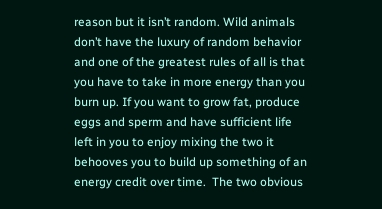reason but it isn’t random. Wild animals don’t have the luxury of random behavior and one of the greatest rules of all is that you have to take in more energy than you burn up. If you want to grow fat, produce eggs and sperm and have sufficient life left in you to enjoy mixing the two it behooves you to build up something of an energy credit over time.  The two obvious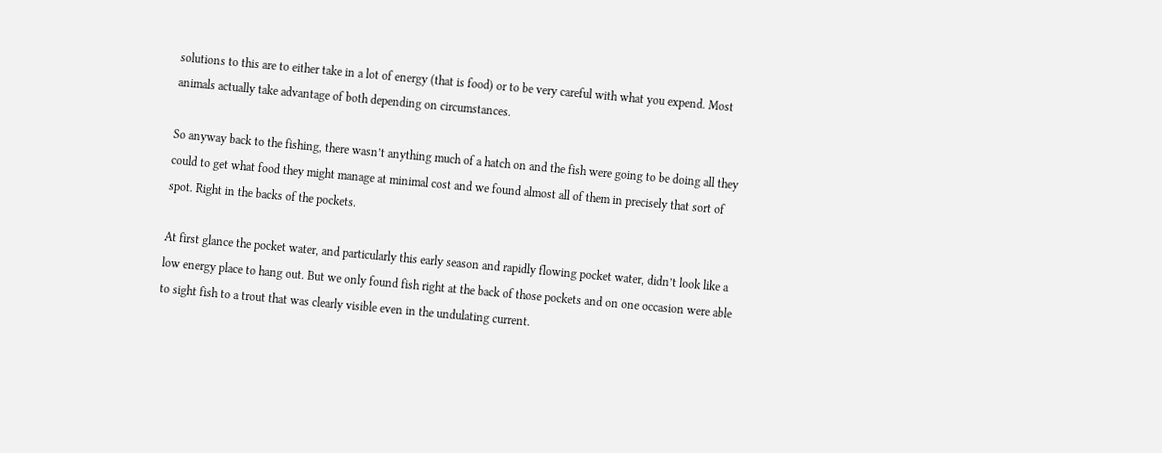solutions to this are to either take in a lot of energy (that is food) or to be very careful with what you expend. Most animals actually take advantage of both depending on circumstances.

So anyway back to the fishing, there wasn’t anything much of a hatch on and the fish were going to be doing all they could to get what food they might manage at minimal cost and we found almost all of them in precisely that sort of spot. Right in the backs of the pockets.

At first glance the pocket water, and particularly this early season and rapidly flowing pocket water, didn’t look like a low energy place to hang out. But we only found fish right at the back of those pockets and on one occasion were able to sight fish to a trout that was clearly visible even in the undulating current.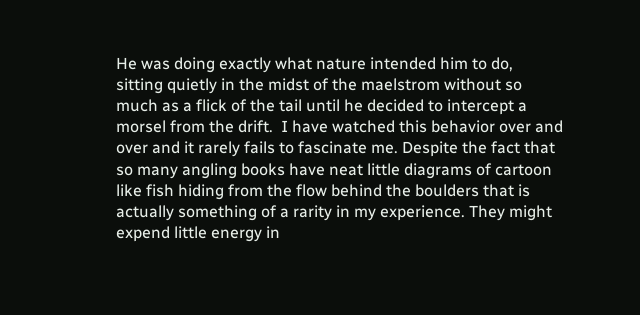He was doing exactly what nature intended him to do, sitting quietly in the midst of the maelstrom without so much as a flick of the tail until he decided to intercept a morsel from the drift.  I have watched this behavior over and over and it rarely fails to fascinate me. Despite the fact that so many angling books have neat little diagrams of cartoon like fish hiding from the flow behind the boulders that is actually something of a rarity in my experience. They might expend little energy in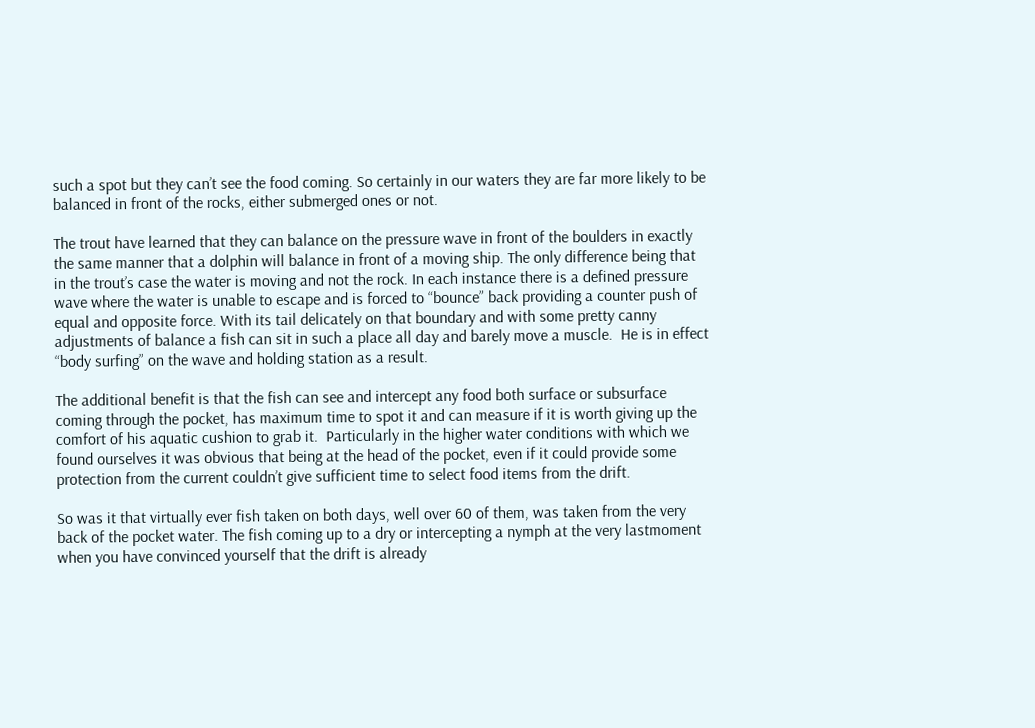such a spot but they can’t see the food coming. So certainly in our waters they are far more likely to be balanced in front of the rocks, either submerged ones or not.

The trout have learned that they can balance on the pressure wave in front of the boulders in exactly the same manner that a dolphin will balance in front of a moving ship. The only difference being that in the trout’s case the water is moving and not the rock. In each instance there is a defined pressure wave where the water is unable to escape and is forced to “bounce” back providing a counter push of equal and opposite force. With its tail delicately on that boundary and with some pretty canny adjustments of balance a fish can sit in such a place all day and barely move a muscle.  He is in effect “body surfing” on the wave and holding station as a result.

The additional benefit is that the fish can see and intercept any food both surface or subsurface coming through the pocket, has maximum time to spot it and can measure if it is worth giving up the comfort of his aquatic cushion to grab it.  Particularly in the higher water conditions with which we found ourselves it was obvious that being at the head of the pocket, even if it could provide some protection from the current couldn’t give sufficient time to select food items from the drift.

So was it that virtually ever fish taken on both days, well over 60 of them, was taken from the very back of the pocket water. The fish coming up to a dry or intercepting a nymph at the very lastmoment when you have convinced yourself that the drift is already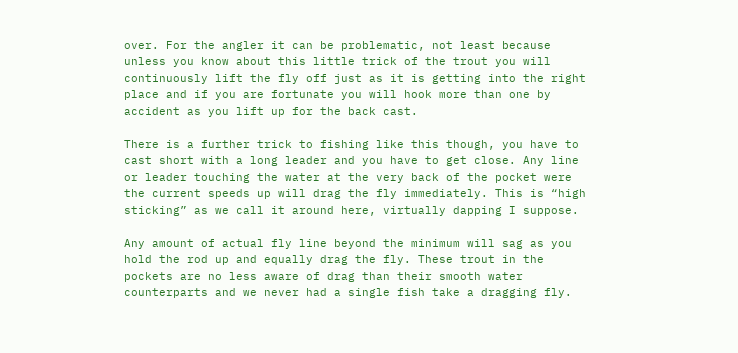over. For the angler it can be problematic, not least because unless you know about this little trick of the trout you will continuously lift the fly off just as it is getting into the right place and if you are fortunate you will hook more than one by accident as you lift up for the back cast.

There is a further trick to fishing like this though, you have to cast short with a long leader and you have to get close. Any line or leader touching the water at the very back of the pocket were the current speeds up will drag the fly immediately. This is “high sticking” as we call it around here, virtually dapping I suppose.

Any amount of actual fly line beyond the minimum will sag as you hold the rod up and equally drag the fly. These trout in the pockets are no less aware of drag than their smooth water counterparts and we never had a single fish take a dragging fly.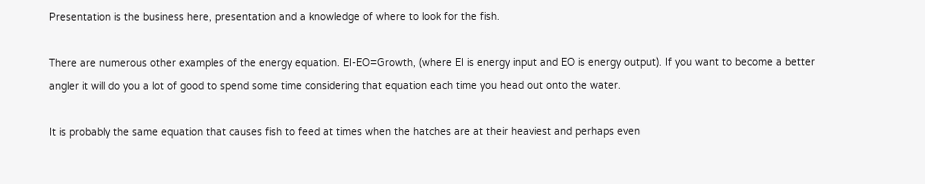Presentation is the business here, presentation and a knowledge of where to look for the fish.

There are numerous other examples of the energy equation. EI-EO=Growth, (where EI is energy input and EO is energy output). If you want to become a better angler it will do you a lot of good to spend some time considering that equation each time you head out onto the water.

It is probably the same equation that causes fish to feed at times when the hatches are at their heaviest and perhaps even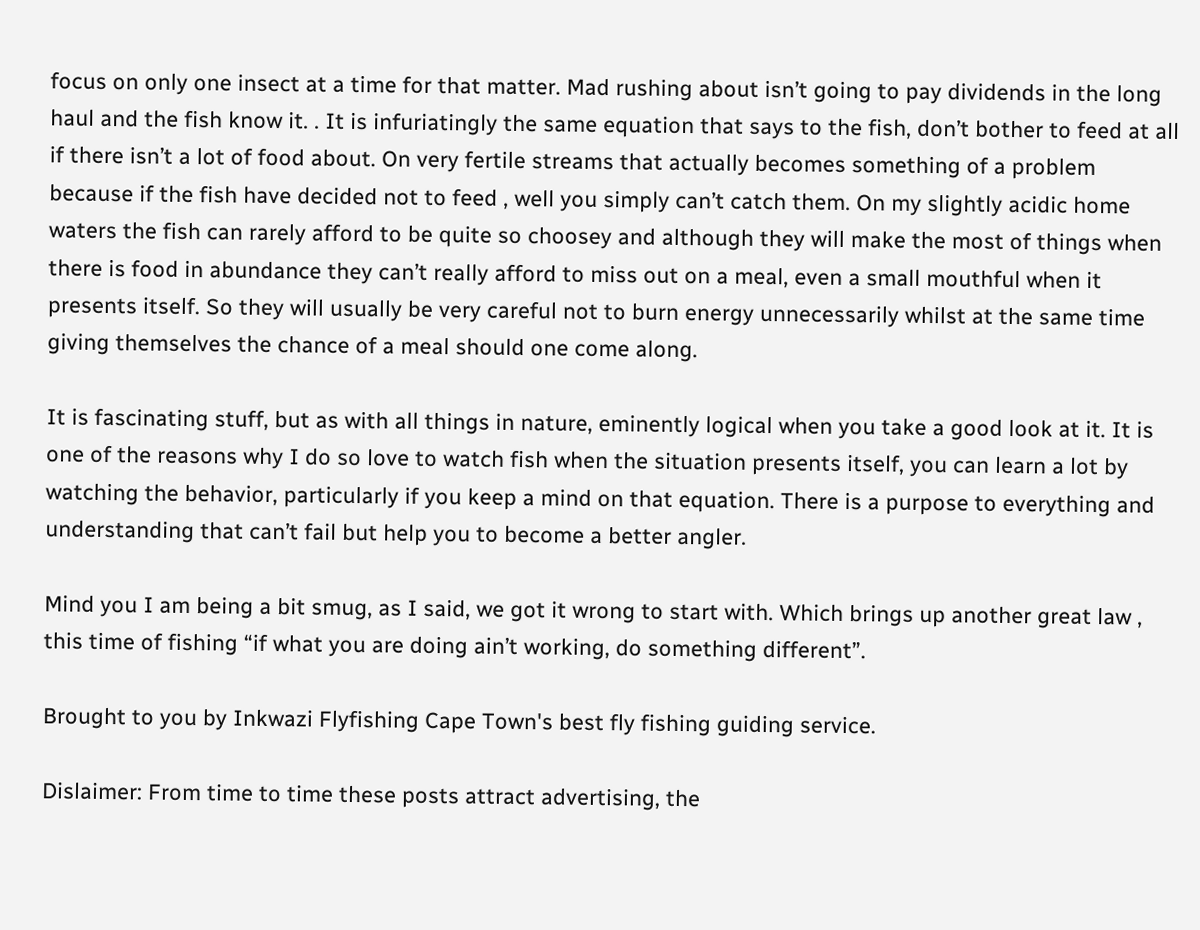focus on only one insect at a time for that matter. Mad rushing about isn’t going to pay dividends in the long haul and the fish know it. . It is infuriatingly the same equation that says to the fish, don’t bother to feed at all if there isn’t a lot of food about. On very fertile streams that actually becomes something of a problem because if the fish have decided not to feed , well you simply can’t catch them. On my slightly acidic home waters the fish can rarely afford to be quite so choosey and although they will make the most of things when there is food in abundance they can’t really afford to miss out on a meal, even a small mouthful when it presents itself. So they will usually be very careful not to burn energy unnecessarily whilst at the same time giving themselves the chance of a meal should one come along.

It is fascinating stuff, but as with all things in nature, eminently logical when you take a good look at it. It is one of the reasons why I do so love to watch fish when the situation presents itself, you can learn a lot by watching the behavior, particularly if you keep a mind on that equation. There is a purpose to everything and understanding that can’t fail but help you to become a better angler.

Mind you I am being a bit smug, as I said, we got it wrong to start with. Which brings up another great law , this time of fishing “if what you are doing ain’t working, do something different”.

Brought to you by Inkwazi Flyfishing Cape Town's best fly fishing guiding service.

Dislaimer: From time to time these posts attract advertising, the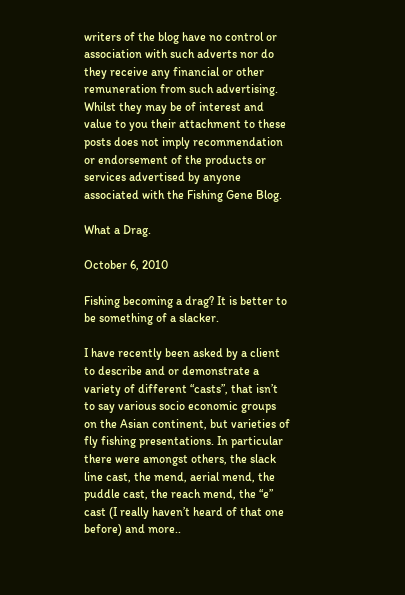writers of the blog have no control or association with such adverts nor do they receive any financial or other remuneration from such advertising. Whilst they may be of interest and value to you their attachment to these posts does not imply recommendation or endorsement of the products or services advertised by anyone associated with the Fishing Gene Blog.

What a Drag.

October 6, 2010

Fishing becoming a drag? It is better to be something of a slacker.

I have recently been asked by a client to describe and or demonstrate a variety of different “casts”, that isn’t to say various socio economic groups on the Asian continent, but varieties of fly fishing presentations. In particular there were amongst others, the slack line cast, the mend, aerial mend, the puddle cast, the reach mend, the “e” cast (I really haven’t heard of that one before) and more..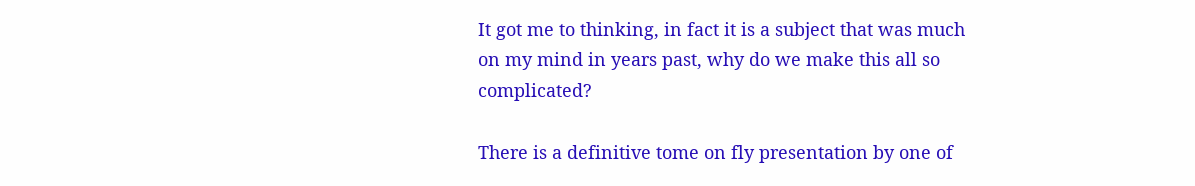It got me to thinking, in fact it is a subject that was much on my mind in years past, why do we make this all so complicated?

There is a definitive tome on fly presentation by one of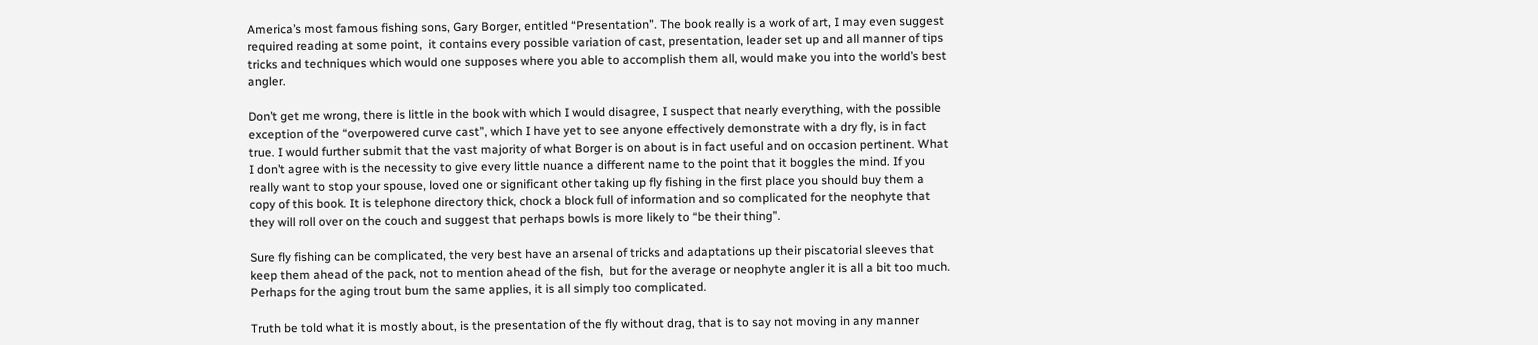America’s most famous fishing sons, Gary Borger, entitled “Presentation”. The book really is a work of art, I may even suggest required reading at some point,  it contains every possible variation of cast, presentation, leader set up and all manner of tips tricks and techniques which would one supposes where you able to accomplish them all, would make you into the world’s best angler.

Don’t get me wrong, there is little in the book with which I would disagree, I suspect that nearly everything, with the possible exception of the “overpowered curve cast”, which I have yet to see anyone effectively demonstrate with a dry fly, is in fact true. I would further submit that the vast majority of what Borger is on about is in fact useful and on occasion pertinent. What I don’t agree with is the necessity to give every little nuance a different name to the point that it boggles the mind. If you really want to stop your spouse, loved one or significant other taking up fly fishing in the first place you should buy them a copy of this book. It is telephone directory thick, chock a block full of information and so complicated for the neophyte that they will roll over on the couch and suggest that perhaps bowls is more likely to “be their thing”.

Sure fly fishing can be complicated, the very best have an arsenal of tricks and adaptations up their piscatorial sleeves that keep them ahead of the pack, not to mention ahead of the fish,  but for the average or neophyte angler it is all a bit too much. Perhaps for the aging trout bum the same applies, it is all simply too complicated.

Truth be told what it is mostly about, is the presentation of the fly without drag, that is to say not moving in any manner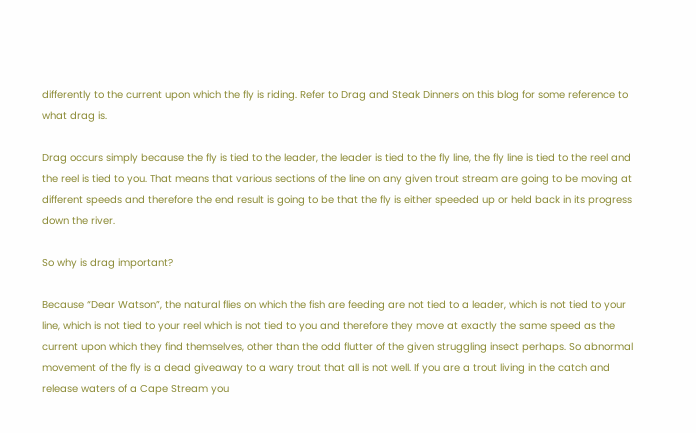differently to the current upon which the fly is riding. Refer to Drag and Steak Dinners on this blog for some reference to what drag is.

Drag occurs simply because the fly is tied to the leader, the leader is tied to the fly line, the fly line is tied to the reel and the reel is tied to you. That means that various sections of the line on any given trout stream are going to be moving at different speeds and therefore the end result is going to be that the fly is either speeded up or held back in its progress down the river.

So why is drag important?

Because “Dear Watson”, the natural flies on which the fish are feeding are not tied to a leader, which is not tied to your line, which is not tied to your reel which is not tied to you and therefore they move at exactly the same speed as the current upon which they find themselves, other than the odd flutter of the given struggling insect perhaps. So abnormal movement of the fly is a dead giveaway to a wary trout that all is not well. If you are a trout living in the catch and release waters of a Cape Stream you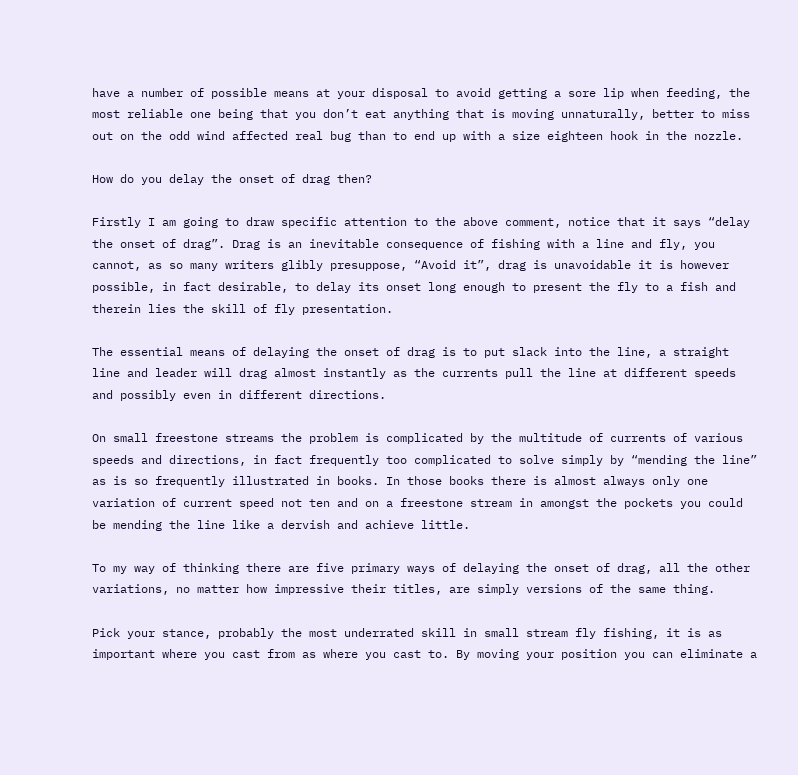have a number of possible means at your disposal to avoid getting a sore lip when feeding, the most reliable one being that you don’t eat anything that is moving unnaturally, better to miss out on the odd wind affected real bug than to end up with a size eighteen hook in the nozzle.

How do you delay the onset of drag then?

Firstly I am going to draw specific attention to the above comment, notice that it says “delay the onset of drag”. Drag is an inevitable consequence of fishing with a line and fly, you cannot, as so many writers glibly presuppose, “Avoid it”, drag is unavoidable it is however possible, in fact desirable, to delay its onset long enough to present the fly to a fish and therein lies the skill of fly presentation.

The essential means of delaying the onset of drag is to put slack into the line, a straight line and leader will drag almost instantly as the currents pull the line at different speeds and possibly even in different directions.

On small freestone streams the problem is complicated by the multitude of currents of various speeds and directions, in fact frequently too complicated to solve simply by “mending the line” as is so frequently illustrated in books. In those books there is almost always only one variation of current speed not ten and on a freestone stream in amongst the pockets you could be mending the line like a dervish and achieve little.

To my way of thinking there are five primary ways of delaying the onset of drag, all the other variations, no matter how impressive their titles, are simply versions of the same thing.

Pick your stance, probably the most underrated skill in small stream fly fishing, it is as important where you cast from as where you cast to. By moving your position you can eliminate a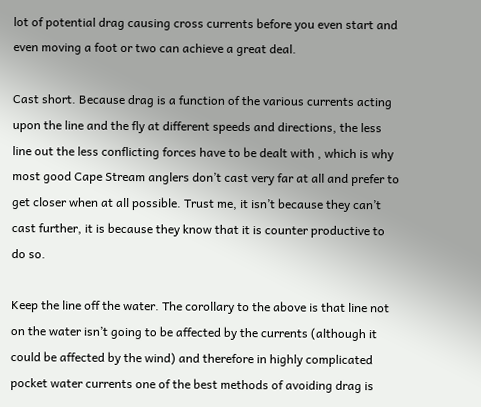lot of potential drag causing cross currents before you even start and even moving a foot or two can achieve a great deal.

Cast short. Because drag is a function of the various currents acting upon the line and the fly at different speeds and directions, the less line out the less conflicting forces have to be dealt with , which is why most good Cape Stream anglers don’t cast very far at all and prefer to get closer when at all possible. Trust me, it isn’t because they can’t cast further, it is because they know that it is counter productive to do so.

Keep the line off the water. The corollary to the above is that line not on the water isn’t going to be affected by the currents (although it could be affected by the wind) and therefore in highly complicated pocket water currents one of the best methods of avoiding drag is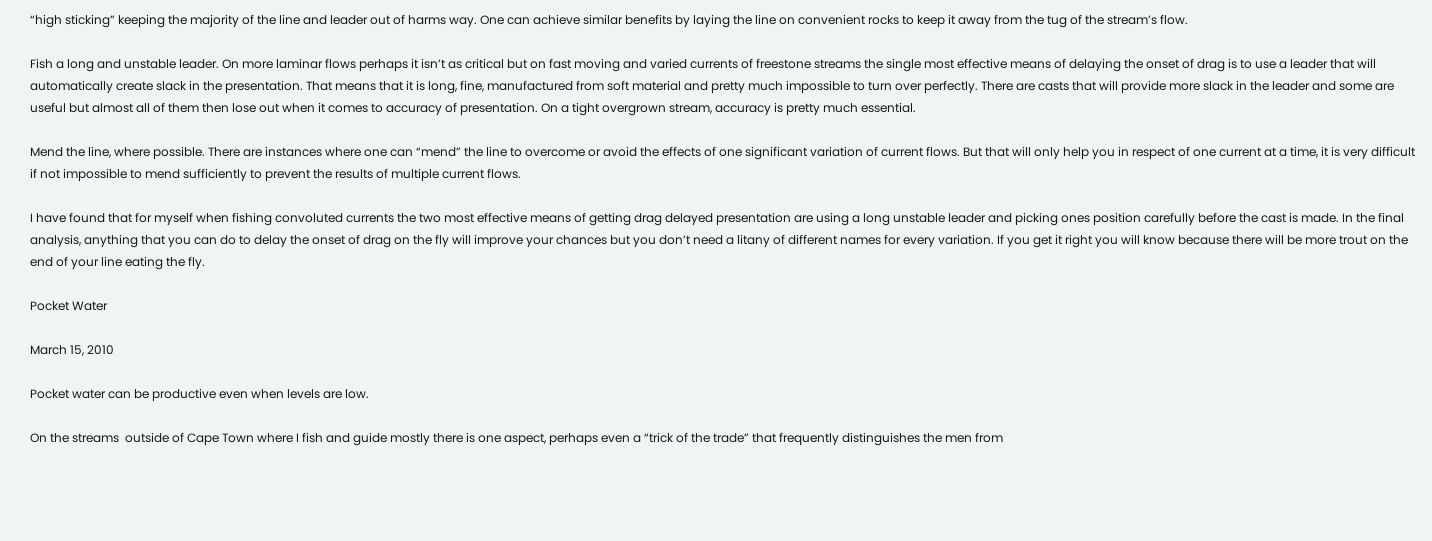“high sticking” keeping the majority of the line and leader out of harms way. One can achieve similar benefits by laying the line on convenient rocks to keep it away from the tug of the stream’s flow.

Fish a long and unstable leader. On more laminar flows perhaps it isn’t as critical but on fast moving and varied currents of freestone streams the single most effective means of delaying the onset of drag is to use a leader that will automatically create slack in the presentation. That means that it is long, fine, manufactured from soft material and pretty much impossible to turn over perfectly. There are casts that will provide more slack in the leader and some are useful but almost all of them then lose out when it comes to accuracy of presentation. On a tight overgrown stream, accuracy is pretty much essential.

Mend the line, where possible. There are instances where one can “mend” the line to overcome or avoid the effects of one significant variation of current flows. But that will only help you in respect of one current at a time, it is very difficult if not impossible to mend sufficiently to prevent the results of multiple current flows.

I have found that for myself when fishing convoluted currents the two most effective means of getting drag delayed presentation are using a long unstable leader and picking ones position carefully before the cast is made. In the final analysis, anything that you can do to delay the onset of drag on the fly will improve your chances but you don’t need a litany of different names for every variation. If you get it right you will know because there will be more trout on the end of your line eating the fly.

Pocket Water

March 15, 2010

Pocket water can be productive even when levels are low.

On the streams  outside of Cape Town where I fish and guide mostly there is one aspect, perhaps even a “trick of the trade” that frequently distinguishes the men from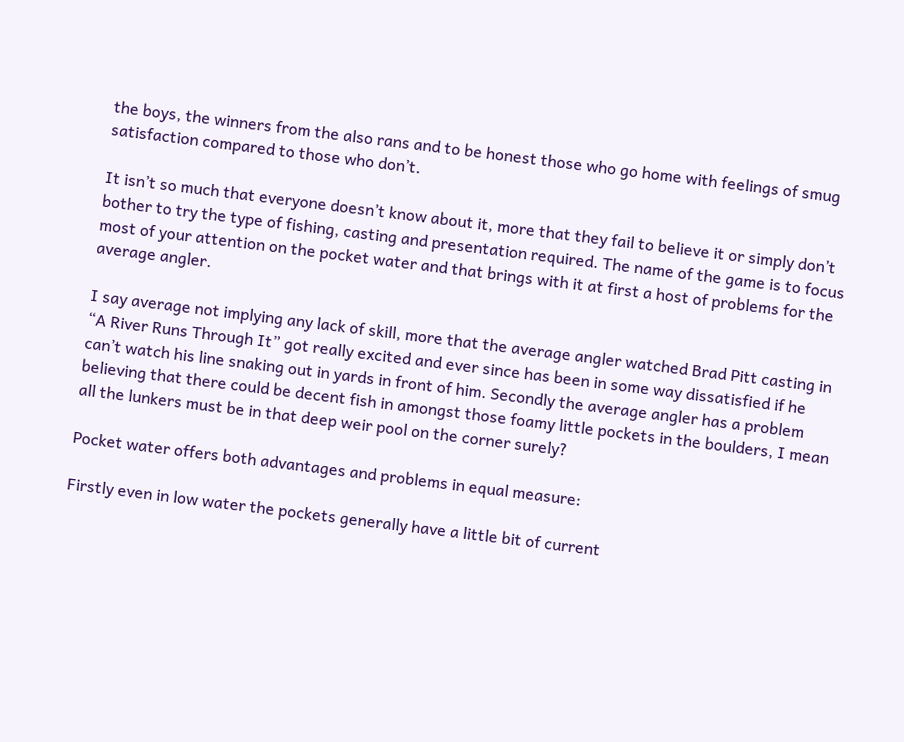the boys, the winners from the also rans and to be honest those who go home with feelings of smug satisfaction compared to those who don’t.

It isn’t so much that everyone doesn’t know about it, more that they fail to believe it or simply don’t bother to try the type of fishing, casting and presentation required. The name of the game is to focus most of your attention on the pocket water and that brings with it at first a host of problems for the average angler.

I say average not implying any lack of skill, more that the average angler watched Brad Pitt casting in
“A River Runs Through It” got really excited and ever since has been in some way dissatisfied if he can’t watch his line snaking out in yards in front of him. Secondly the average angler has a problem believing that there could be decent fish in amongst those foamy little pockets in the boulders, I mean all the lunkers must be in that deep weir pool on the corner surely?

Pocket water offers both advantages and problems in equal measure:

Firstly even in low water the pockets generally have a little bit of current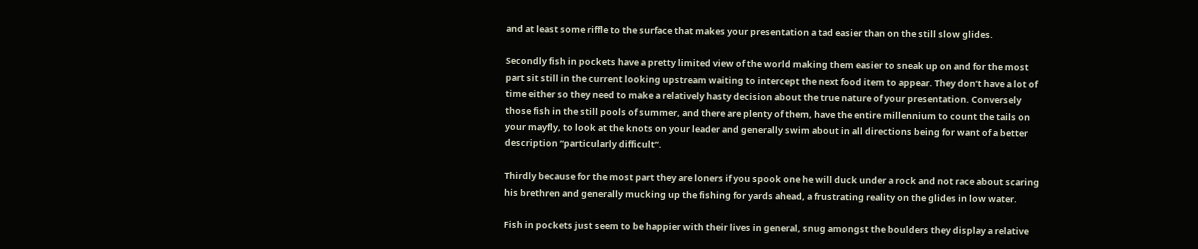and at least some riffle to the surface that makes your presentation a tad easier than on the still slow glides.

Secondly fish in pockets have a pretty limited view of the world making them easier to sneak up on and for the most part sit still in the current looking upstream waiting to intercept the next food item to appear. They don’t have a lot of time either so they need to make a relatively hasty decision about the true nature of your presentation. Conversely those fish in the still pools of summer, and there are plenty of them, have the entire millennium to count the tails on your mayfly, to look at the knots on your leader and generally swim about in all directions being for want of a better description “particularly difficult”.

Thirdly because for the most part they are loners if you spook one he will duck under a rock and not race about scaring his brethren and generally mucking up the fishing for yards ahead, a frustrating reality on the glides in low water.

Fish in pockets just seem to be happier with their lives in general, snug amongst the boulders they display a relative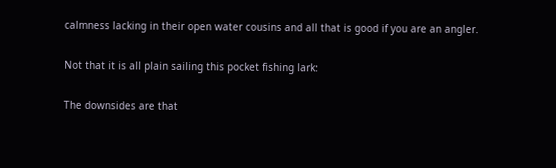calmness lacking in their open water cousins and all that is good if you are an angler.

Not that it is all plain sailing this pocket fishing lark:

The downsides are that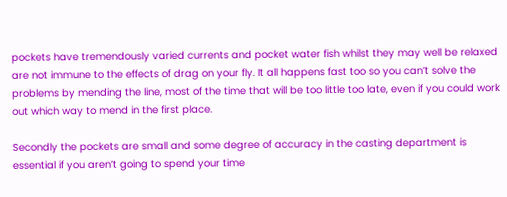pockets have tremendously varied currents and pocket water fish whilst they may well be relaxed are not immune to the effects of drag on your fly. It all happens fast too so you can’t solve the problems by mending the line, most of the time that will be too little too late, even if you could work out which way to mend in the first place.

Secondly the pockets are small and some degree of accuracy in the casting department is essential if you aren’t going to spend your time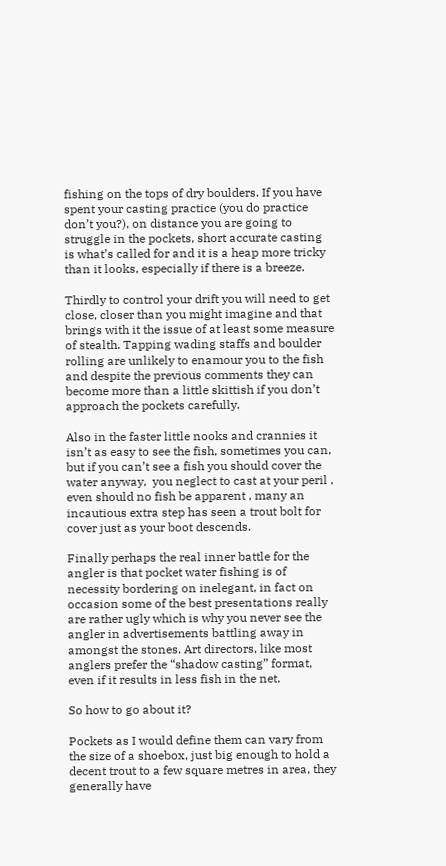fishing on the tops of dry boulders. If you have spent your casting practice (you do practice don’t you?), on distance you are going to struggle in the pockets, short accurate casting is what’s called for and it is a heap more tricky than it looks, especially if there is a breeze.

Thirdly to control your drift you will need to get close, closer than you might imagine and that brings with it the issue of at least some measure of stealth. Tapping wading staffs and boulder rolling are unlikely to enamour you to the fish and despite the previous comments they can become more than a little skittish if you don’t approach the pockets carefully.

Also in the faster little nooks and crannies it isn’t as easy to see the fish, sometimes you can,  but if you can’t see a fish you should cover the water anyway,  you neglect to cast at your peril , even should no fish be apparent , many an incautious extra step has seen a trout bolt for cover just as your boot descends.

Finally perhaps the real inner battle for the angler is that pocket water fishing is of necessity bordering on inelegant, in fact on occasion some of the best presentations really are rather ugly which is why you never see the angler in advertisements battling away in amongst the stones. Art directors, like most anglers prefer the “shadow casting” format, even if it results in less fish in the net.

So how to go about it?

Pockets as I would define them can vary from the size of a shoebox, just big enough to hold a decent trout to a few square metres in area, they generally have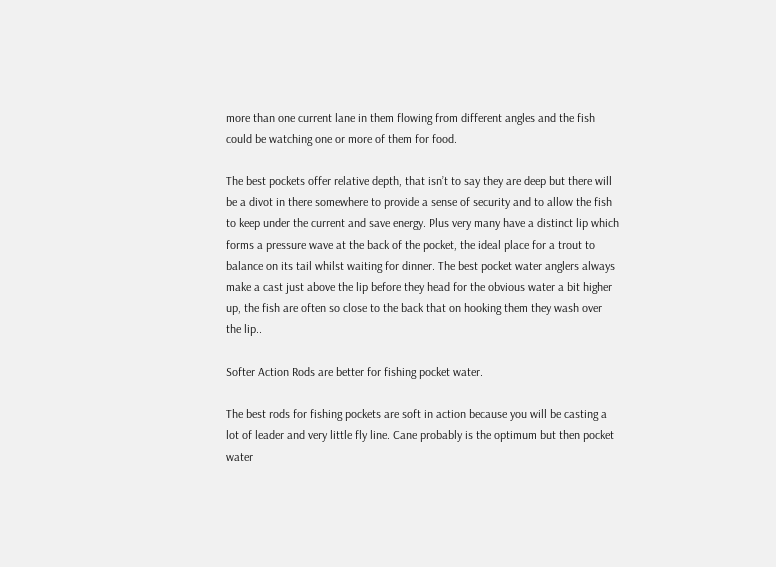more than one current lane in them flowing from different angles and the fish could be watching one or more of them for food.

The best pockets offer relative depth, that isn’t to say they are deep but there will be a divot in there somewhere to provide a sense of security and to allow the fish to keep under the current and save energy. Plus very many have a distinct lip which forms a pressure wave at the back of the pocket, the ideal place for a trout to balance on its tail whilst waiting for dinner. The best pocket water anglers always make a cast just above the lip before they head for the obvious water a bit higher up, the fish are often so close to the back that on hooking them they wash over the lip..

Softer Action Rods are better for fishing pocket water.

The best rods for fishing pockets are soft in action because you will be casting a lot of leader and very little fly line. Cane probably is the optimum but then pocket water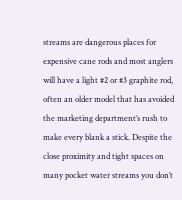streams are dangerous places for expensive cane rods and most anglers will have a light #2 or #3 graphite rod, often an older model that has avoided the marketing department’s rush to make every blank a stick. Despite the close proximity and tight spaces on many pocket water streams you don’t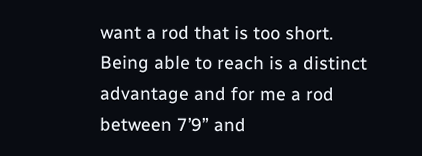want a rod that is too short. Being able to reach is a distinct advantage and for me a rod between 7’9” and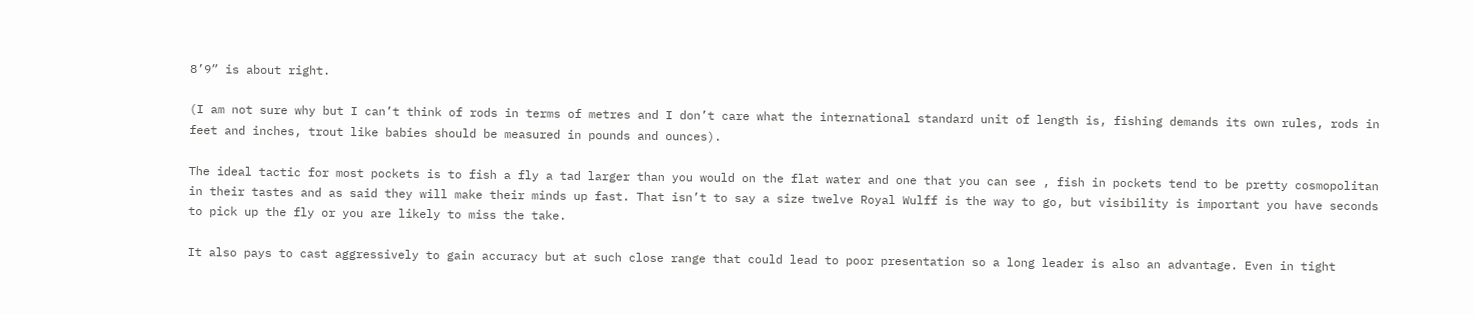8’9” is about right.

(I am not sure why but I can’t think of rods in terms of metres and I don’t care what the international standard unit of length is, fishing demands its own rules, rods in feet and inches, trout like babies should be measured in pounds and ounces).

The ideal tactic for most pockets is to fish a fly a tad larger than you would on the flat water and one that you can see , fish in pockets tend to be pretty cosmopolitan in their tastes and as said they will make their minds up fast. That isn’t to say a size twelve Royal Wulff is the way to go, but visibility is important you have seconds to pick up the fly or you are likely to miss the take.

It also pays to cast aggressively to gain accuracy but at such close range that could lead to poor presentation so a long leader is also an advantage. Even in tight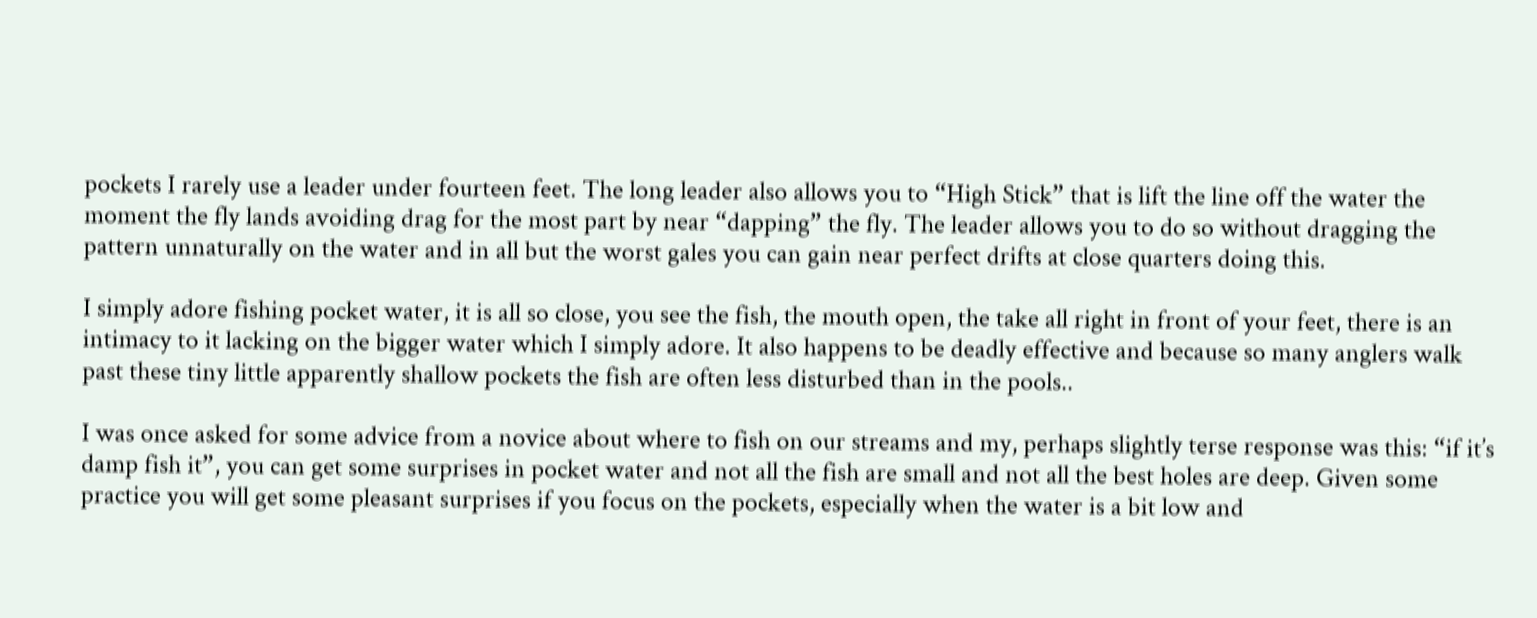pockets I rarely use a leader under fourteen feet. The long leader also allows you to “High Stick” that is lift the line off the water the moment the fly lands avoiding drag for the most part by near “dapping” the fly. The leader allows you to do so without dragging the pattern unnaturally on the water and in all but the worst gales you can gain near perfect drifts at close quarters doing this.

I simply adore fishing pocket water, it is all so close, you see the fish, the mouth open, the take all right in front of your feet, there is an intimacy to it lacking on the bigger water which I simply adore. It also happens to be deadly effective and because so many anglers walk past these tiny little apparently shallow pockets the fish are often less disturbed than in the pools..

I was once asked for some advice from a novice about where to fish on our streams and my, perhaps slightly terse response was this: “if it’s damp fish it”, you can get some surprises in pocket water and not all the fish are small and not all the best holes are deep. Given some practice you will get some pleasant surprises if you focus on the pockets, especially when the water is a bit low and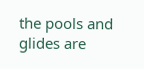the pools and glides are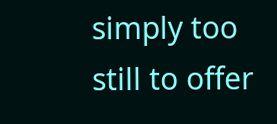simply too still to offer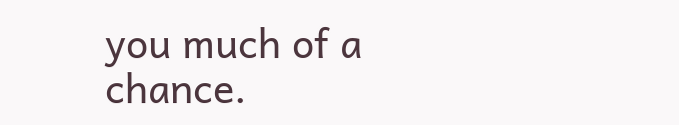you much of a chance.